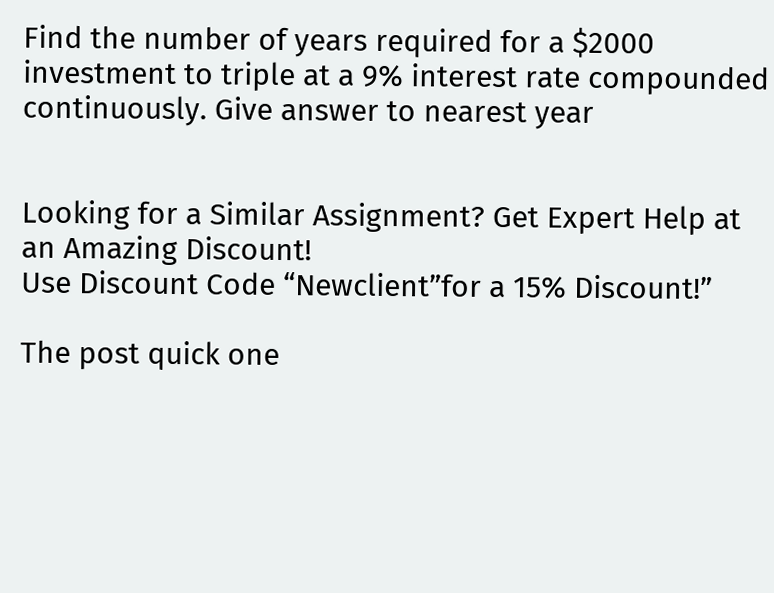Find the number of years required for a $2000 investment to triple at a 9% interest rate compounded continuously. Give answer to nearest year


Looking for a Similar Assignment? Get Expert Help at an Amazing Discount!
Use Discount Code “Newclient”for a 15% Discount!”

The post quick one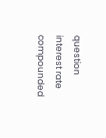question interest rate compounded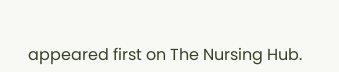appeared first on The Nursing Hub.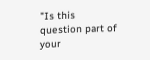"Is this question part of your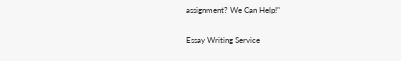assignment? We Can Help!"

Essay Writing Service